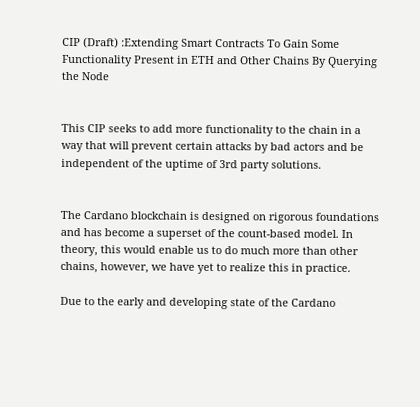CIP (Draft) :Extending Smart Contracts To Gain Some Functionality Present in ETH and Other Chains By Querying the Node


This CIP seeks to add more functionality to the chain in a way that will prevent certain attacks by bad actors and be independent of the uptime of 3rd party solutions.


The Cardano blockchain is designed on rigorous foundations and has become a superset of the count-based model. In theory, this would enable us to do much more than other chains, however, we have yet to realize this in practice.

Due to the early and developing state of the Cardano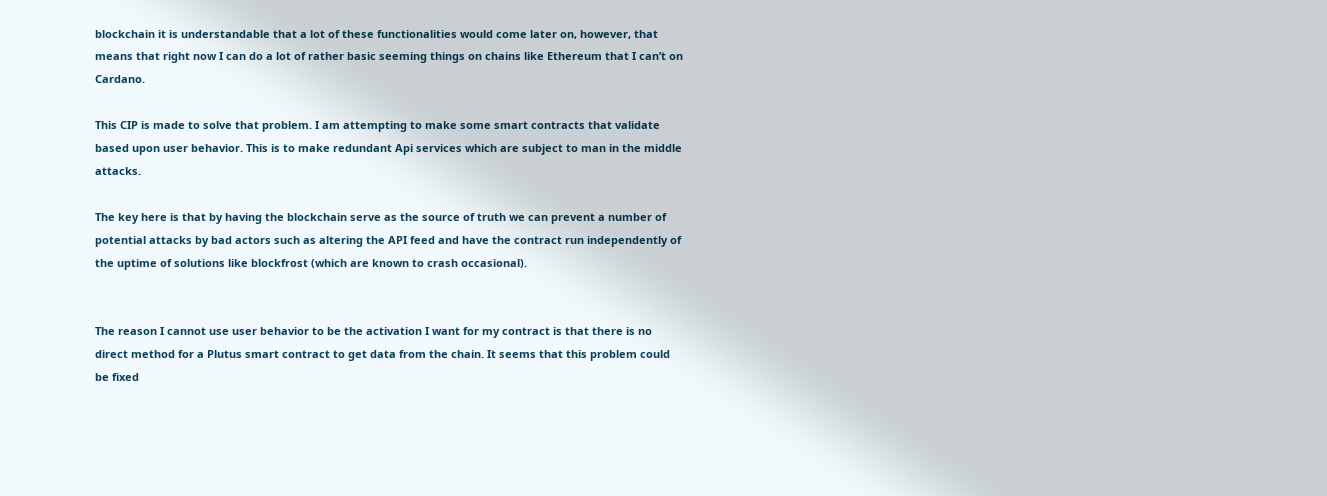blockchain it is understandable that a lot of these functionalities would come later on, however, that means that right now I can do a lot of rather basic seeming things on chains like Ethereum that I can’t on Cardano.

This CIP is made to solve that problem. I am attempting to make some smart contracts that validate based upon user behavior. This is to make redundant Api services which are subject to man in the middle attacks.

The key here is that by having the blockchain serve as the source of truth we can prevent a number of potential attacks by bad actors such as altering the API feed and have the contract run independently of the uptime of solutions like blockfrost (which are known to crash occasional).


The reason I cannot use user behavior to be the activation I want for my contract is that there is no direct method for a Plutus smart contract to get data from the chain. It seems that this problem could be fixed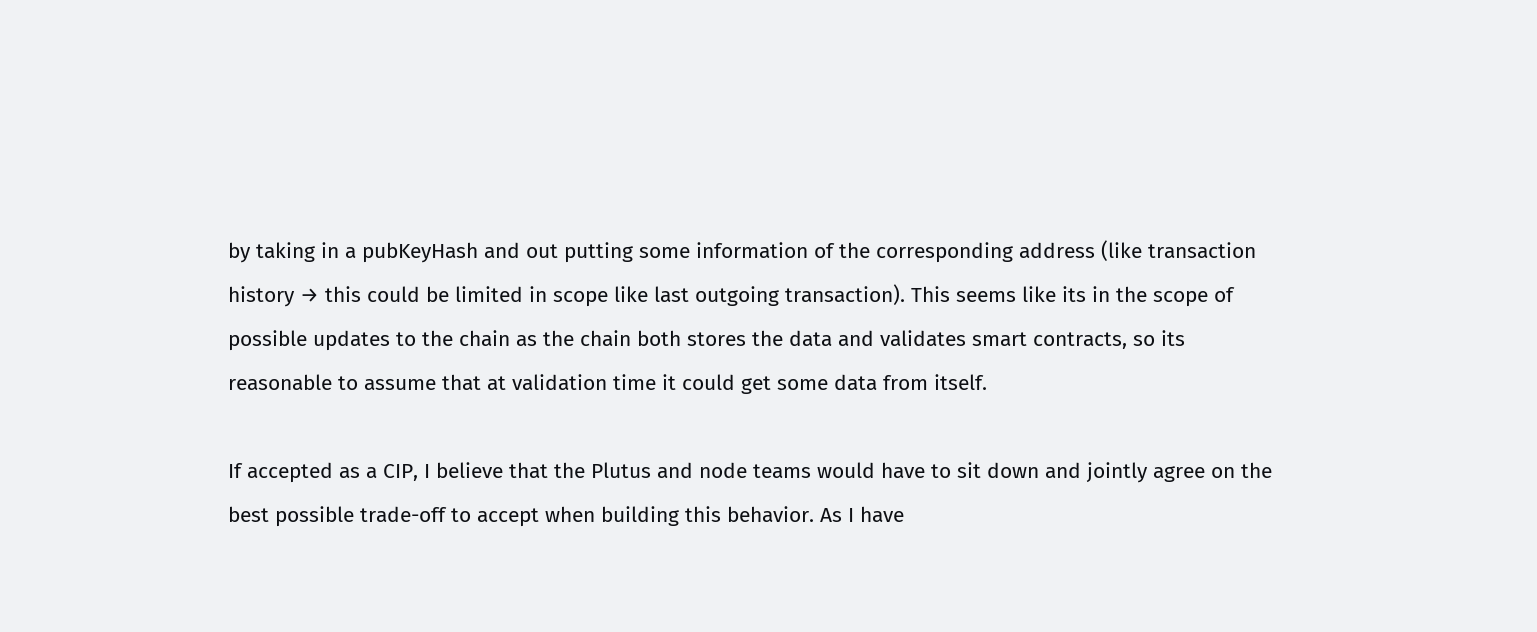by taking in a pubKeyHash and out putting some information of the corresponding address (like transaction history → this could be limited in scope like last outgoing transaction). This seems like its in the scope of possible updates to the chain as the chain both stores the data and validates smart contracts, so its reasonable to assume that at validation time it could get some data from itself.

If accepted as a CIP, I believe that the Plutus and node teams would have to sit down and jointly agree on the best possible trade-off to accept when building this behavior. As I have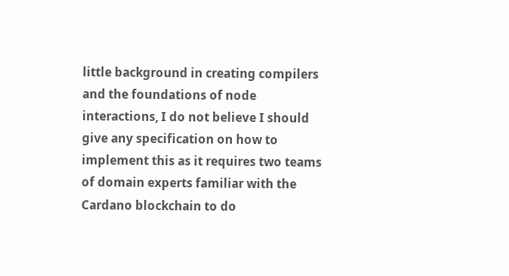little background in creating compilers and the foundations of node interactions, I do not believe I should give any specification on how to implement this as it requires two teams of domain experts familiar with the Cardano blockchain to do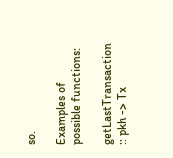so.

Examples of possible functions:

getLastTransaction :: pkh -> Tx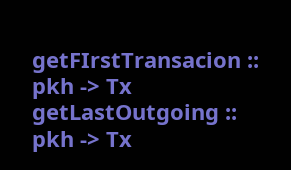getFIrstTransacion :: pkh -> Tx
getLastOutgoing :: pkh -> Tx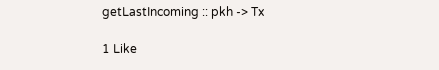getLastIncoming :: pkh -> Tx

1 Like